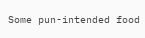Some pun-intended food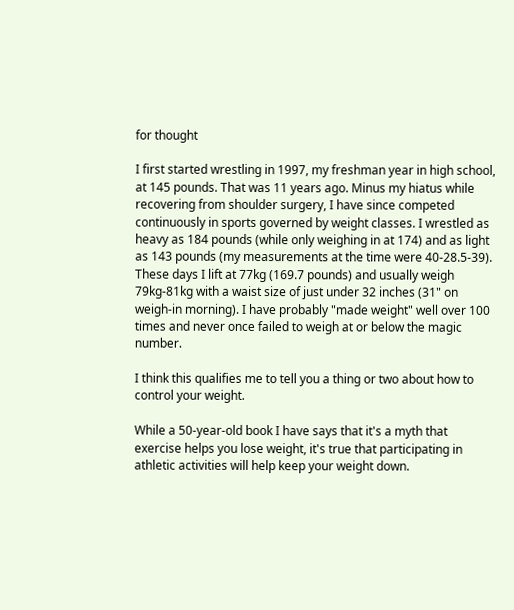for thought

I first started wrestling in 1997, my freshman year in high school, at 145 pounds. That was 11 years ago. Minus my hiatus while recovering from shoulder surgery, I have since competed continuously in sports governed by weight classes. I wrestled as heavy as 184 pounds (while only weighing in at 174) and as light as 143 pounds (my measurements at the time were 40-28.5-39). These days I lift at 77kg (169.7 pounds) and usually weigh 79kg-81kg with a waist size of just under 32 inches (31" on weigh-in morning). I have probably "made weight" well over 100 times and never once failed to weigh at or below the magic number.

I think this qualifies me to tell you a thing or two about how to control your weight.

While a 50-year-old book I have says that it's a myth that exercise helps you lose weight, it's true that participating in athletic activities will help keep your weight down.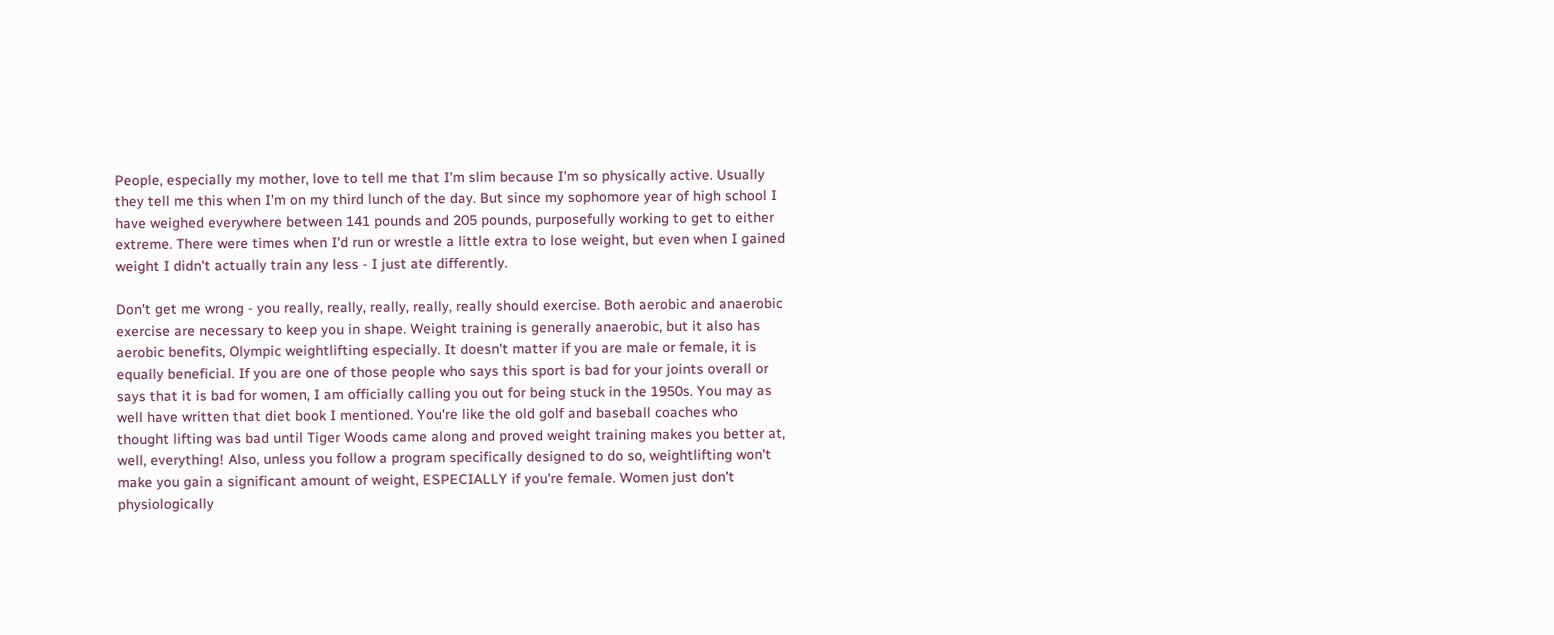People, especially my mother, love to tell me that I'm slim because I'm so physically active. Usually they tell me this when I'm on my third lunch of the day. But since my sophomore year of high school I have weighed everywhere between 141 pounds and 205 pounds, purposefully working to get to either extreme. There were times when I'd run or wrestle a little extra to lose weight, but even when I gained weight I didn't actually train any less - I just ate differently.

Don't get me wrong - you really, really, really, really, really should exercise. Both aerobic and anaerobic exercise are necessary to keep you in shape. Weight training is generally anaerobic, but it also has aerobic benefits, Olympic weightlifting especially. It doesn't matter if you are male or female, it is equally beneficial. If you are one of those people who says this sport is bad for your joints overall or says that it is bad for women, I am officially calling you out for being stuck in the 1950s. You may as well have written that diet book I mentioned. You're like the old golf and baseball coaches who thought lifting was bad until Tiger Woods came along and proved weight training makes you better at, well, everything! Also, unless you follow a program specifically designed to do so, weightlifting won't make you gain a significant amount of weight, ESPECIALLY if you're female. Women just don't physiologically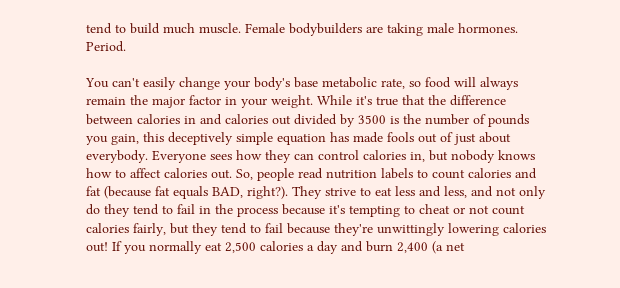tend to build much muscle. Female bodybuilders are taking male hormones. Period.

You can't easily change your body's base metabolic rate, so food will always remain the major factor in your weight. While it's true that the difference between calories in and calories out divided by 3500 is the number of pounds you gain, this deceptively simple equation has made fools out of just about everybody. Everyone sees how they can control calories in, but nobody knows how to affect calories out. So, people read nutrition labels to count calories and fat (because fat equals BAD, right?). They strive to eat less and less, and not only do they tend to fail in the process because it's tempting to cheat or not count calories fairly, but they tend to fail because they're unwittingly lowering calories out! If you normally eat 2,500 calories a day and burn 2,400 (a net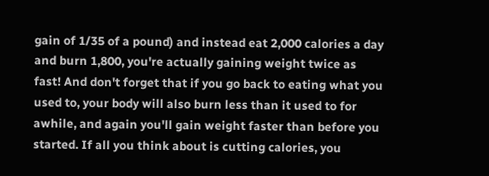gain of 1/35 of a pound) and instead eat 2,000 calories a day and burn 1,800, you're actually gaining weight twice as fast! And don't forget that if you go back to eating what you used to, your body will also burn less than it used to for awhile, and again you'll gain weight faster than before you started. If all you think about is cutting calories, you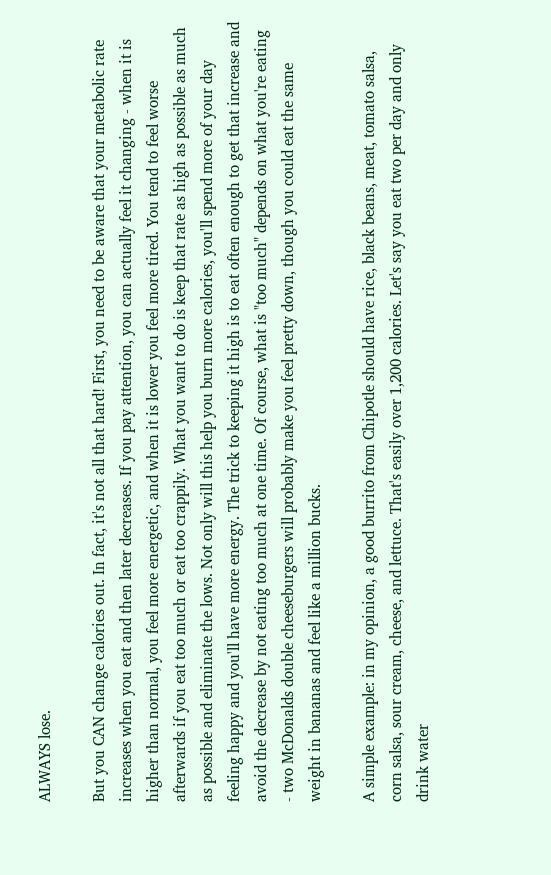ALWAYS lose.

But you CAN change calories out. In fact, it's not all that hard! First, you need to be aware that your metabolic rate increases when you eat and then later decreases. If you pay attention, you can actually feel it changing - when it is higher than normal, you feel more energetic, and when it is lower you feel more tired. You tend to feel worse afterwards if you eat too much or eat too crappily. What you want to do is keep that rate as high as possible as much as possible and eliminate the lows. Not only will this help you burn more calories, you'll spend more of your day feeling happy and you'll have more energy. The trick to keeping it high is to eat often enough to get that increase and avoid the decrease by not eating too much at one time. Of course, what is "too much" depends on what you're eating - two McDonalds double cheeseburgers will probably make you feel pretty down, though you could eat the same weight in bananas and feel like a million bucks.

A simple example: in my opinion, a good burrito from Chipotle should have rice, black beans, meat, tomato salsa, corn salsa, sour cream, cheese, and lettuce. That's easily over 1,200 calories. Let's say you eat two per day and only drink water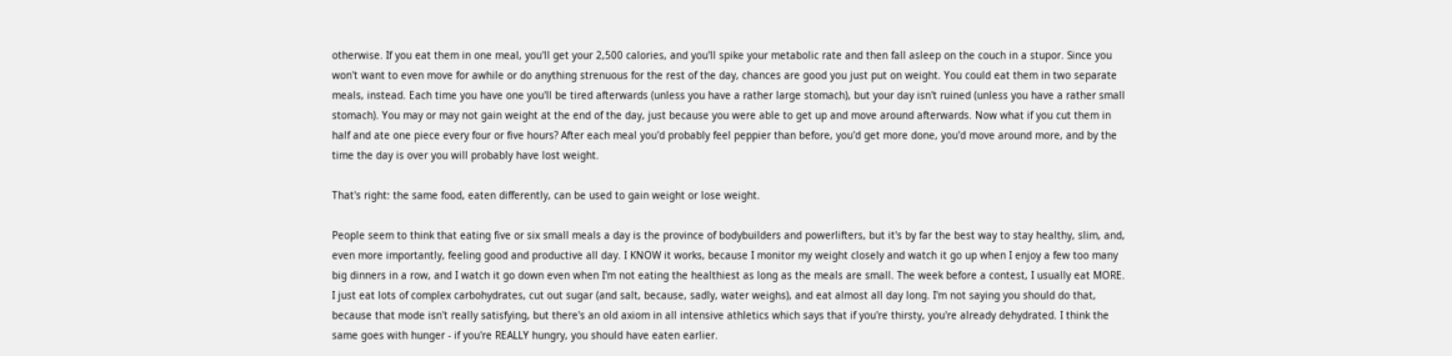otherwise. If you eat them in one meal, you'll get your 2,500 calories, and you'll spike your metabolic rate and then fall asleep on the couch in a stupor. Since you won't want to even move for awhile or do anything strenuous for the rest of the day, chances are good you just put on weight. You could eat them in two separate meals, instead. Each time you have one you'll be tired afterwards (unless you have a rather large stomach), but your day isn't ruined (unless you have a rather small stomach). You may or may not gain weight at the end of the day, just because you were able to get up and move around afterwards. Now what if you cut them in half and ate one piece every four or five hours? After each meal you'd probably feel peppier than before, you'd get more done, you'd move around more, and by the time the day is over you will probably have lost weight.

That's right: the same food, eaten differently, can be used to gain weight or lose weight.

People seem to think that eating five or six small meals a day is the province of bodybuilders and powerlifters, but it's by far the best way to stay healthy, slim, and, even more importantly, feeling good and productive all day. I KNOW it works, because I monitor my weight closely and watch it go up when I enjoy a few too many big dinners in a row, and I watch it go down even when I'm not eating the healthiest as long as the meals are small. The week before a contest, I usually eat MORE. I just eat lots of complex carbohydrates, cut out sugar (and salt, because, sadly, water weighs), and eat almost all day long. I'm not saying you should do that, because that mode isn't really satisfying, but there's an old axiom in all intensive athletics which says that if you're thirsty, you're already dehydrated. I think the same goes with hunger - if you're REALLY hungry, you should have eaten earlier.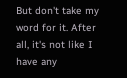But don't take my word for it. After all, it's not like I have any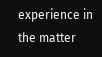experience in the matter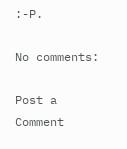:-P.

No comments:

Post a Comment